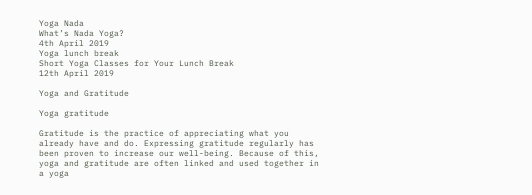Yoga Nada
What’s Nada Yoga?
4th April 2019
Yoga lunch break
Short Yoga Classes for Your Lunch Break
12th April 2019

Yoga and Gratitude

Yoga gratitude

Gratitude is the practice of appreciating what you already have and do. Expressing gratitude regularly has been proven to increase our well-being. Because of this, yoga and gratitude are often linked and used together in a yoga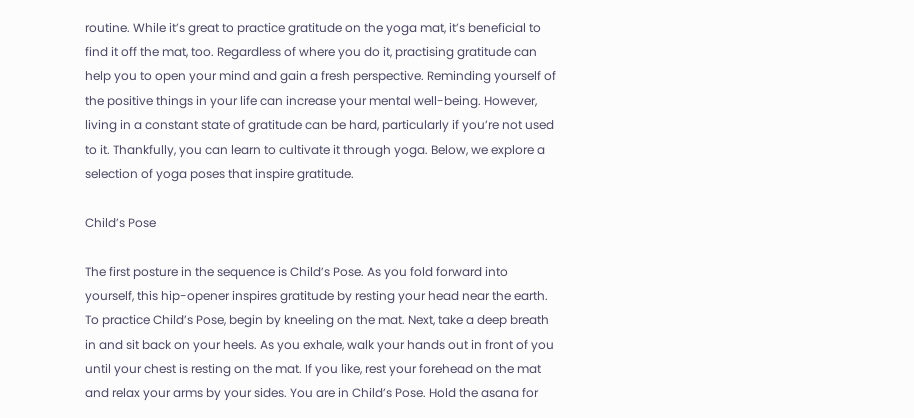routine. While it’s great to practice gratitude on the yoga mat, it’s beneficial to find it off the mat, too. Regardless of where you do it, practising gratitude can help you to open your mind and gain a fresh perspective. Reminding yourself of the positive things in your life can increase your mental well-being. However, living in a constant state of gratitude can be hard, particularly if you’re not used to it. Thankfully, you can learn to cultivate it through yoga. Below, we explore a selection of yoga poses that inspire gratitude.

Child’s Pose

The first posture in the sequence is Child’s Pose. As you fold forward into yourself, this hip-opener inspires gratitude by resting your head near the earth. To practice Child’s Pose, begin by kneeling on the mat. Next, take a deep breath in and sit back on your heels. As you exhale, walk your hands out in front of you until your chest is resting on the mat. If you like, rest your forehead on the mat and relax your arms by your sides. You are in Child’s Pose. Hold the asana for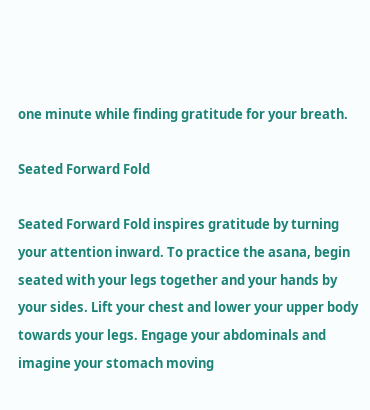one minute while finding gratitude for your breath.

Seated Forward Fold

Seated Forward Fold inspires gratitude by turning your attention inward. To practice the asana, begin seated with your legs together and your hands by your sides. Lift your chest and lower your upper body towards your legs. Engage your abdominals and imagine your stomach moving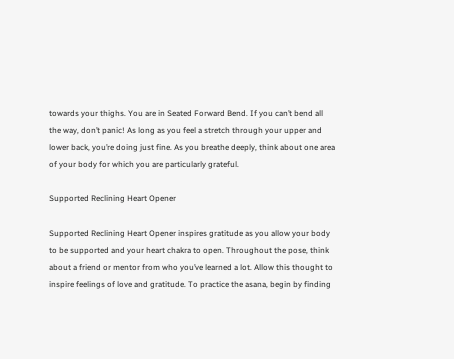towards your thighs. You are in Seated Forward Bend. If you can’t bend all the way, don’t panic! As long as you feel a stretch through your upper and lower back, you’re doing just fine. As you breathe deeply, think about one area of your body for which you are particularly grateful.

Supported Reclining Heart Opener

Supported Reclining Heart Opener inspires gratitude as you allow your body to be supported and your heart chakra to open. Throughout the pose, think about a friend or mentor from who you’ve learned a lot. Allow this thought to inspire feelings of love and gratitude. To practice the asana, begin by finding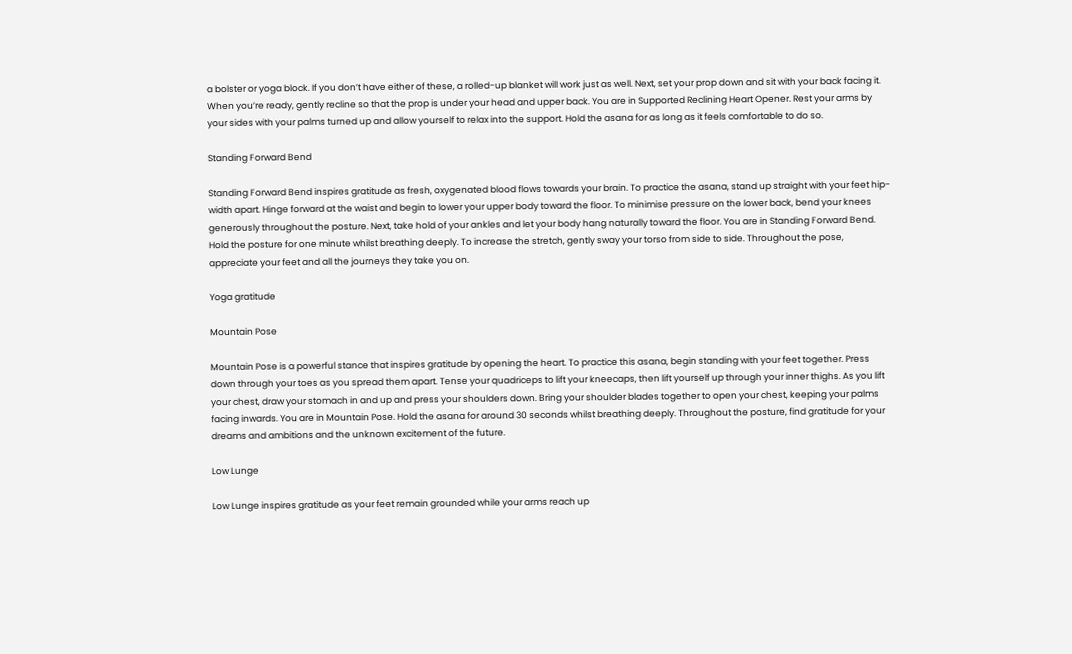a bolster or yoga block. If you don’t have either of these, a rolled-up blanket will work just as well. Next, set your prop down and sit with your back facing it. When you’re ready, gently recline so that the prop is under your head and upper back. You are in Supported Reclining Heart Opener. Rest your arms by your sides with your palms turned up and allow yourself to relax into the support. Hold the asana for as long as it feels comfortable to do so.

Standing Forward Bend

Standing Forward Bend inspires gratitude as fresh, oxygenated blood flows towards your brain. To practice the asana, stand up straight with your feet hip-width apart. Hinge forward at the waist and begin to lower your upper body toward the floor. To minimise pressure on the lower back, bend your knees generously throughout the posture. Next, take hold of your ankles and let your body hang naturally toward the floor. You are in Standing Forward Bend. Hold the posture for one minute whilst breathing deeply. To increase the stretch, gently sway your torso from side to side. Throughout the pose, appreciate your feet and all the journeys they take you on.

Yoga gratitude

Mountain Pose

Mountain Pose is a powerful stance that inspires gratitude by opening the heart. To practice this asana, begin standing with your feet together. Press down through your toes as you spread them apart. Tense your quadriceps to lift your kneecaps, then lift yourself up through your inner thighs. As you lift your chest, draw your stomach in and up and press your shoulders down. Bring your shoulder blades together to open your chest, keeping your palms facing inwards. You are in Mountain Pose. Hold the asana for around 30 seconds whilst breathing deeply. Throughout the posture, find gratitude for your dreams and ambitions and the unknown excitement of the future.

Low Lunge

Low Lunge inspires gratitude as your feet remain grounded while your arms reach up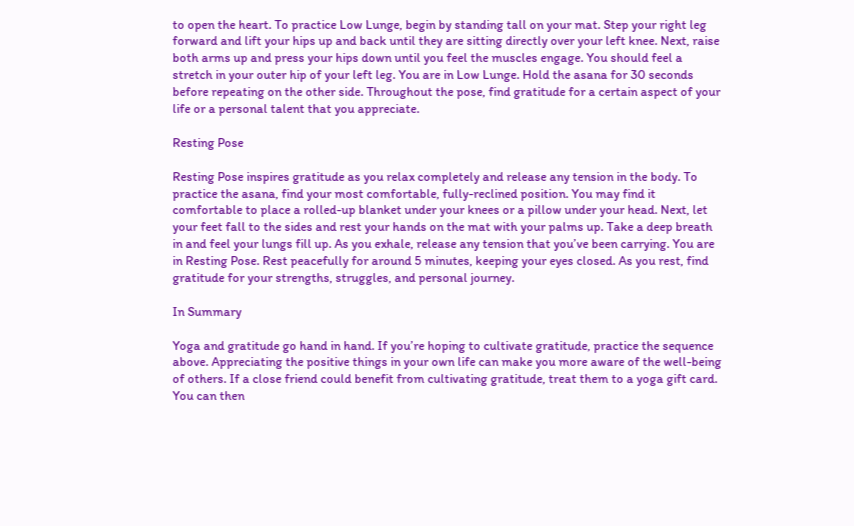to open the heart. To practice Low Lunge, begin by standing tall on your mat. Step your right leg forward and lift your hips up and back until they are sitting directly over your left knee. Next, raise both arms up and press your hips down until you feel the muscles engage. You should feel a stretch in your outer hip of your left leg. You are in Low Lunge. Hold the asana for 30 seconds before repeating on the other side. Throughout the pose, find gratitude for a certain aspect of your life or a personal talent that you appreciate.

Resting Pose

Resting Pose inspires gratitude as you relax completely and release any tension in the body. To practice the asana, find your most comfortable, fully-reclined position. You may find it comfortable to place a rolled-up blanket under your knees or a pillow under your head. Next, let your feet fall to the sides and rest your hands on the mat with your palms up. Take a deep breath in and feel your lungs fill up. As you exhale, release any tension that you’ve been carrying. You are in Resting Pose. Rest peacefully for around 5 minutes, keeping your eyes closed. As you rest, find gratitude for your strengths, struggles, and personal journey.

In Summary

Yoga and gratitude go hand in hand. If you’re hoping to cultivate gratitude, practice the sequence above. Appreciating the positive things in your own life can make you more aware of the well-being of others. If a close friend could benefit from cultivating gratitude, treat them to a yoga gift card. You can then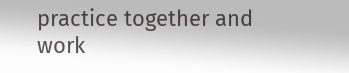practice together and work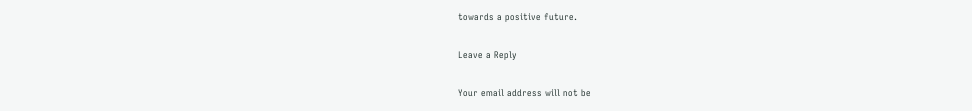towards a positive future.

Leave a Reply

Your email address will not be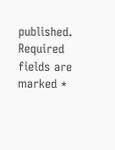published. Required fields are marked *